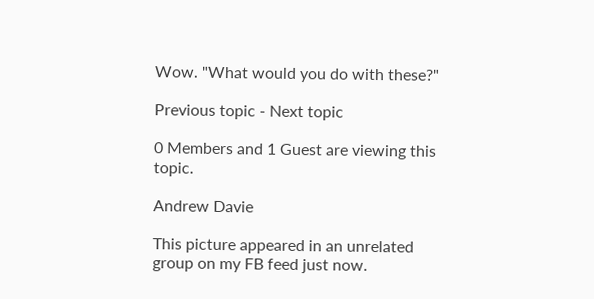Wow. "What would you do with these?"

Previous topic - Next topic

0 Members and 1 Guest are viewing this topic.

Andrew Davie

This picture appeared in an unrelated group on my FB feed just now.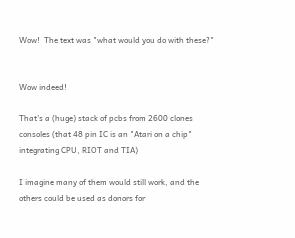Wow!  The text was "what would you do with these?"


Wow indeed!

That's a (huge) stack of pcbs from 2600 clones consoles (that 48 pin IC is an "Atari on a chip" integrating CPU, RIOT and TIA)

I imagine many of them would still work, and the others could be used as donors for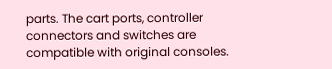parts. The cart ports, controller connectors and switches are compatible with original consoles.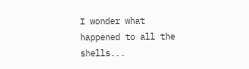I wonder what happened to all the shells...